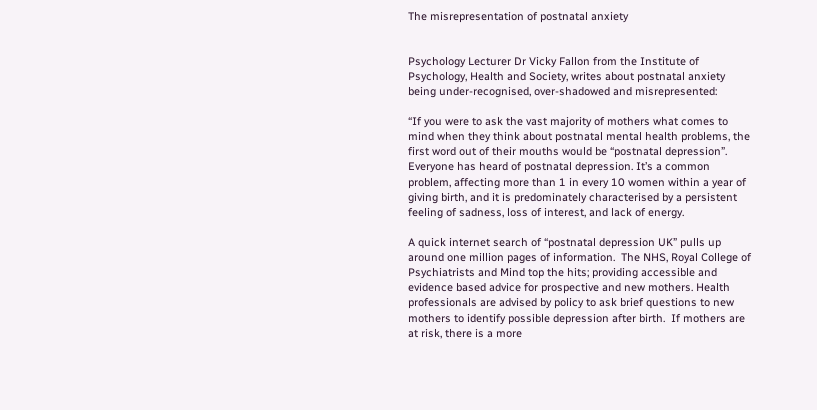The misrepresentation of postnatal anxiety


Psychology Lecturer Dr Vicky Fallon from the Institute of Psychology, Health and Society, writes about postnatal anxiety being under-recognised, over-shadowed and misrepresented:

“If you were to ask the vast majority of mothers what comes to mind when they think about postnatal mental health problems, the first word out of their mouths would be “postnatal depression”. Everyone has heard of postnatal depression. It’s a common problem, affecting more than 1 in every 10 women within a year of giving birth, and it is predominately characterised by a persistent feeling of sadness, loss of interest, and lack of energy.

A quick internet search of “postnatal depression UK” pulls up around one million pages of information.  The NHS, Royal College of Psychiatrists and Mind top the hits; providing accessible and evidence based advice for prospective and new mothers. Health professionals are advised by policy to ask brief questions to new mothers to identify possible depression after birth.  If mothers are at risk, there is a more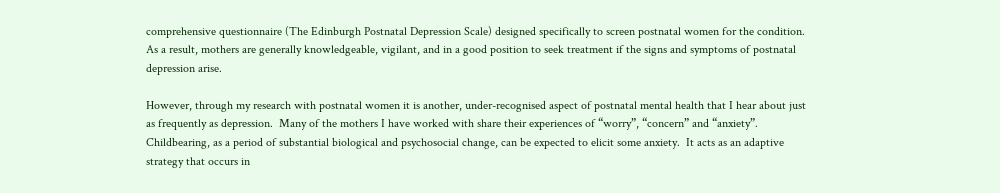comprehensive questionnaire (The Edinburgh Postnatal Depression Scale) designed specifically to screen postnatal women for the condition.  As a result, mothers are generally knowledgeable, vigilant, and in a good position to seek treatment if the signs and symptoms of postnatal depression arise.

However, through my research with postnatal women it is another, under-recognised aspect of postnatal mental health that I hear about just as frequently as depression.  Many of the mothers I have worked with share their experiences of “worry”, “concern” and “anxiety”.  Childbearing, as a period of substantial biological and psychosocial change, can be expected to elicit some anxiety.  It acts as an adaptive strategy that occurs in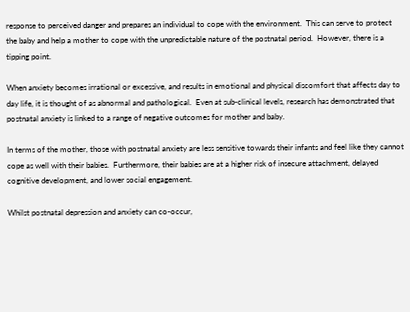response to perceived danger and prepares an individual to cope with the environment.  This can serve to protect the baby and help a mother to cope with the unpredictable nature of the postnatal period.  However, there is a tipping point.

When anxiety becomes irrational or excessive, and results in emotional and physical discomfort that affects day to day life, it is thought of as abnormal and pathological.  Even at sub-clinical levels, research has demonstrated that postnatal anxiety is linked to a range of negative outcomes for mother and baby.

In terms of the mother, those with postnatal anxiety are less sensitive towards their infants and feel like they cannot cope as well with their babies.  Furthermore, their babies are at a higher risk of insecure attachment, delayed cognitive development, and lower social engagement.

Whilst postnatal depression and anxiety can co-occur,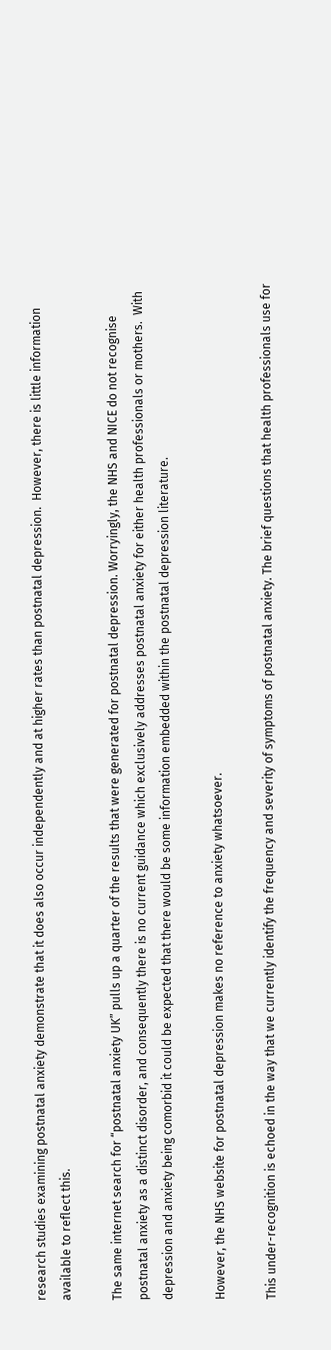research studies examining postnatal anxiety demonstrate that it does also occur independently and at higher rates than postnatal depression.  However, there is little information available to reflect this.

The same internet search for “postnatal anxiety UK” pulls up a quarter of the results that were generated for postnatal depression. Worryingly, the NHS and NICE do not recognise postnatal anxiety as a distinct disorder, and consequently there is no current guidance which exclusively addresses postnatal anxiety for either health professionals or mothers.  With depression and anxiety being comorbid it could be expected that there would be some information embedded within the postnatal depression literature.

However, the NHS website for postnatal depression makes no reference to anxiety whatsoever.

This under-recognition is echoed in the way that we currently identify the frequency and severity of symptoms of postnatal anxiety. The brief questions that health professionals use for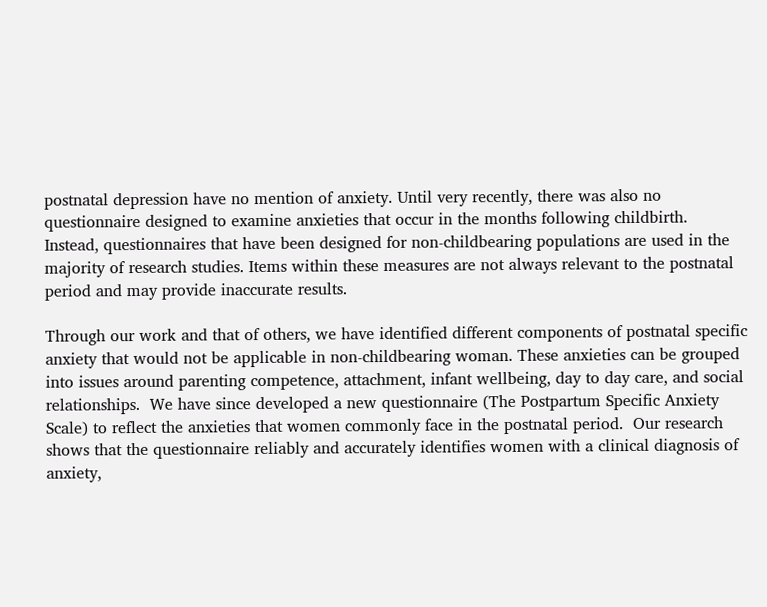postnatal depression have no mention of anxiety. Until very recently, there was also no questionnaire designed to examine anxieties that occur in the months following childbirth.  Instead, questionnaires that have been designed for non-childbearing populations are used in the majority of research studies. Items within these measures are not always relevant to the postnatal period and may provide inaccurate results.

Through our work and that of others, we have identified different components of postnatal specific anxiety that would not be applicable in non-childbearing woman. These anxieties can be grouped into issues around parenting competence, attachment, infant wellbeing, day to day care, and social relationships.  We have since developed a new questionnaire (The Postpartum Specific Anxiety Scale) to reflect the anxieties that women commonly face in the postnatal period.  Our research shows that the questionnaire reliably and accurately identifies women with a clinical diagnosis of anxiety,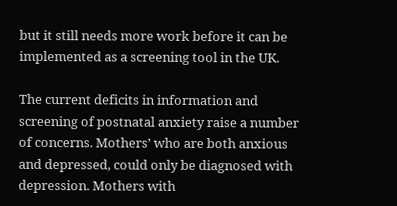but it still needs more work before it can be implemented as a screening tool in the UK.

The current deficits in information and screening of postnatal anxiety raise a number of concerns. Mothers’ who are both anxious and depressed, could only be diagnosed with depression. Mothers with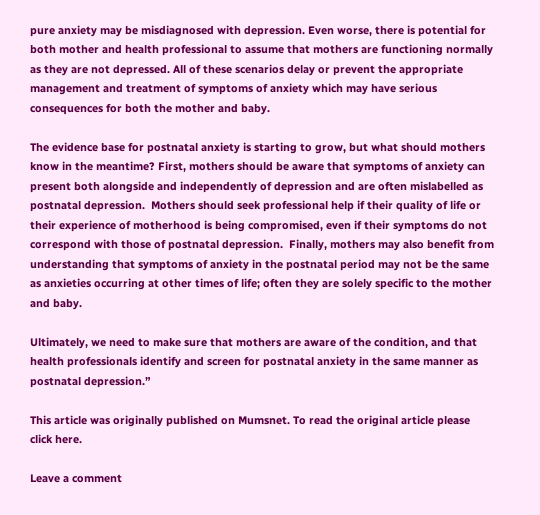pure anxiety may be misdiagnosed with depression. Even worse, there is potential for both mother and health professional to assume that mothers are functioning normally as they are not depressed. All of these scenarios delay or prevent the appropriate management and treatment of symptoms of anxiety which may have serious consequences for both the mother and baby.

The evidence base for postnatal anxiety is starting to grow, but what should mothers know in the meantime? First, mothers should be aware that symptoms of anxiety can present both alongside and independently of depression and are often mislabelled as postnatal depression.  Mothers should seek professional help if their quality of life or their experience of motherhood is being compromised, even if their symptoms do not correspond with those of postnatal depression.  Finally, mothers may also benefit from understanding that symptoms of anxiety in the postnatal period may not be the same as anxieties occurring at other times of life; often they are solely specific to the mother and baby.

Ultimately, we need to make sure that mothers are aware of the condition, and that health professionals identify and screen for postnatal anxiety in the same manner as postnatal depression.”

This article was originally published on Mumsnet. To read the original article please click here.

Leave a comment